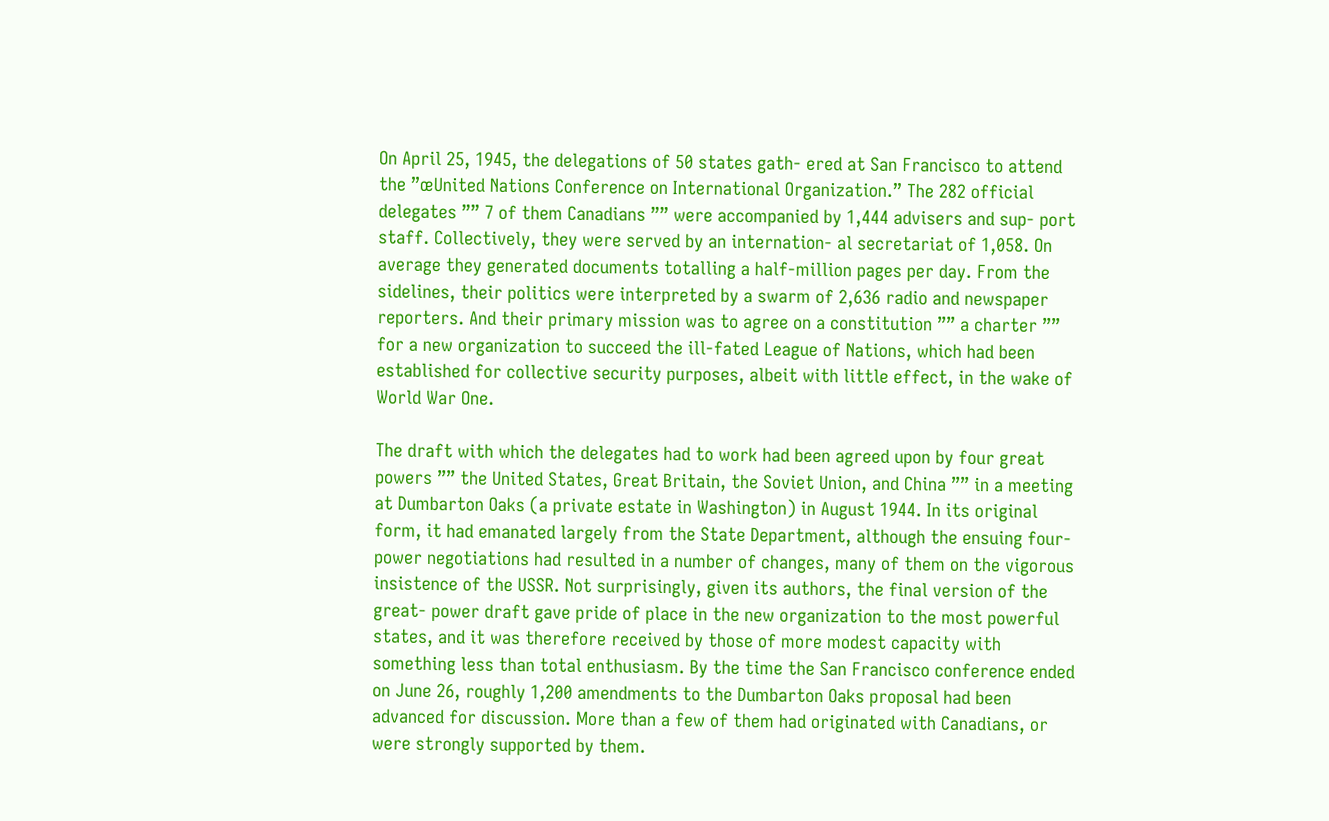On April 25, 1945, the delegations of 50 states gath- ered at San Francisco to attend the ”œUnited Nations Conference on International Organization.” The 282 official delegates ”” 7 of them Canadians ”” were accompanied by 1,444 advisers and sup- port staff. Collectively, they were served by an internation- al secretariat of 1,058. On average they generated documents totalling a half-million pages per day. From the sidelines, their politics were interpreted by a swarm of 2,636 radio and newspaper reporters. And their primary mission was to agree on a constitution ”” a charter ”” for a new organization to succeed the ill-fated League of Nations, which had been established for collective security purposes, albeit with little effect, in the wake of World War One.

The draft with which the delegates had to work had been agreed upon by four great powers ”” the United States, Great Britain, the Soviet Union, and China ”” in a meeting at Dumbarton Oaks (a private estate in Washington) in August 1944. In its original form, it had emanated largely from the State Department, although the ensuing four- power negotiations had resulted in a number of changes, many of them on the vigorous insistence of the USSR. Not surprisingly, given its authors, the final version of the great- power draft gave pride of place in the new organization to the most powerful states, and it was therefore received by those of more modest capacity with something less than total enthusiasm. By the time the San Francisco conference ended on June 26, roughly 1,200 amendments to the Dumbarton Oaks proposal had been advanced for discussion. More than a few of them had originated with Canadians, or were strongly supported by them.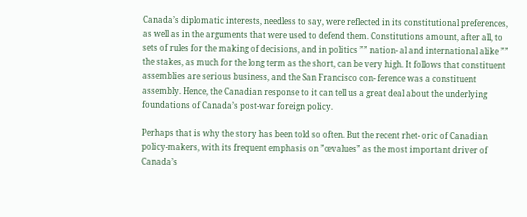Canada’s diplomatic interests, needless to say, were reflected in its constitutional preferences, as well as in the arguments that were used to defend them. Constitutions amount, after all, to sets of rules for the making of decisions, and in politics ”” nation- al and international alike ”” the stakes, as much for the long term as the short, can be very high. It follows that constituent assemblies are serious business, and the San Francisco con- ference was a constituent assembly. Hence, the Canadian response to it can tell us a great deal about the underlying foundations of Canada’s post-war foreign policy.

Perhaps that is why the story has been told so often. But the recent rhet- oric of Canadian policy-makers, with its frequent emphasis on ”œvalues” as the most important driver of Canada’s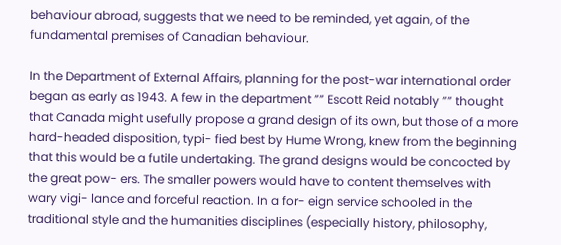behaviour abroad, suggests that we need to be reminded, yet again, of the fundamental premises of Canadian behaviour.

In the Department of External Affairs, planning for the post-war international order began as early as 1943. A few in the department ”” Escott Reid notably ”” thought that Canada might usefully propose a grand design of its own, but those of a more hard-headed disposition, typi- fied best by Hume Wrong, knew from the beginning that this would be a futile undertaking. The grand designs would be concocted by the great pow- ers. The smaller powers would have to content themselves with wary vigi- lance and forceful reaction. In a for- eign service schooled in the traditional style and the humanities disciplines (especially history, philosophy,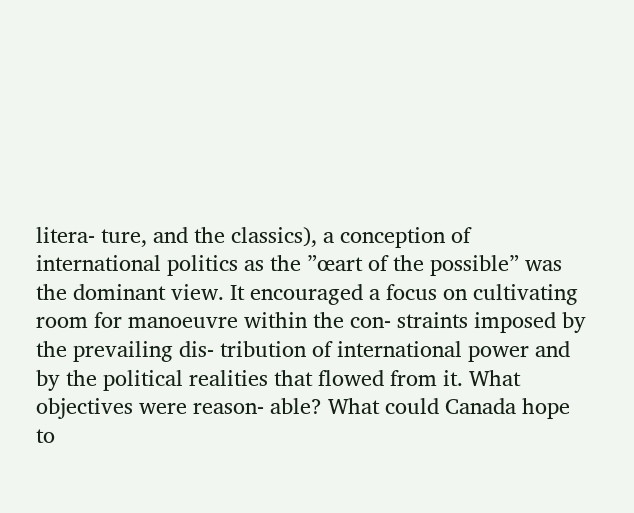litera- ture, and the classics), a conception of international politics as the ”œart of the possible” was the dominant view. It encouraged a focus on cultivating room for manoeuvre within the con- straints imposed by the prevailing dis- tribution of international power and by the political realities that flowed from it. What objectives were reason- able? What could Canada hope to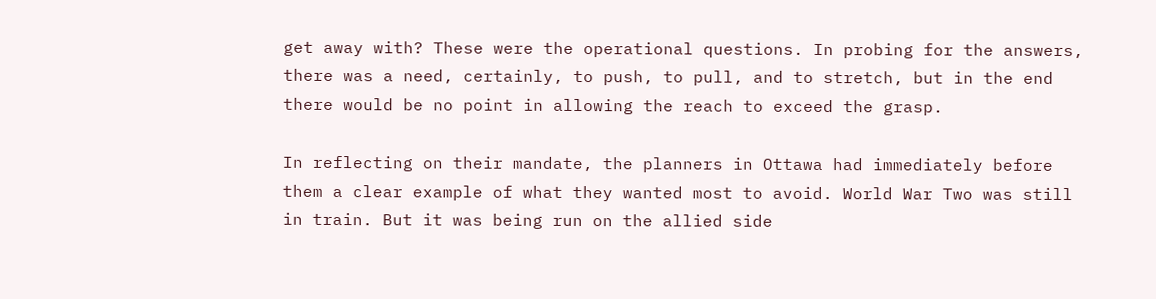get away with? These were the operational questions. In probing for the answers, there was a need, certainly, to push, to pull, and to stretch, but in the end there would be no point in allowing the reach to exceed the grasp.

In reflecting on their mandate, the planners in Ottawa had immediately before them a clear example of what they wanted most to avoid. World War Two was still in train. But it was being run on the allied side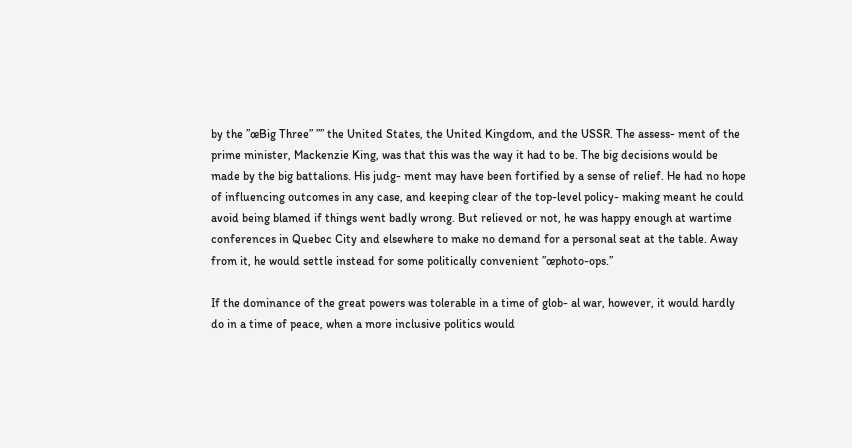by the ”œBig Three” ”” the United States, the United Kingdom, and the USSR. The assess- ment of the prime minister, Mackenzie King, was that this was the way it had to be. The big decisions would be made by the big battalions. His judg- ment may have been fortified by a sense of relief. He had no hope of influencing outcomes in any case, and keeping clear of the top-level policy- making meant he could avoid being blamed if things went badly wrong. But relieved or not, he was happy enough at wartime conferences in Quebec City and elsewhere to make no demand for a personal seat at the table. Away from it, he would settle instead for some politically convenient ”œphoto-ops.”

If the dominance of the great powers was tolerable in a time of glob- al war, however, it would hardly do in a time of peace, when a more inclusive politics would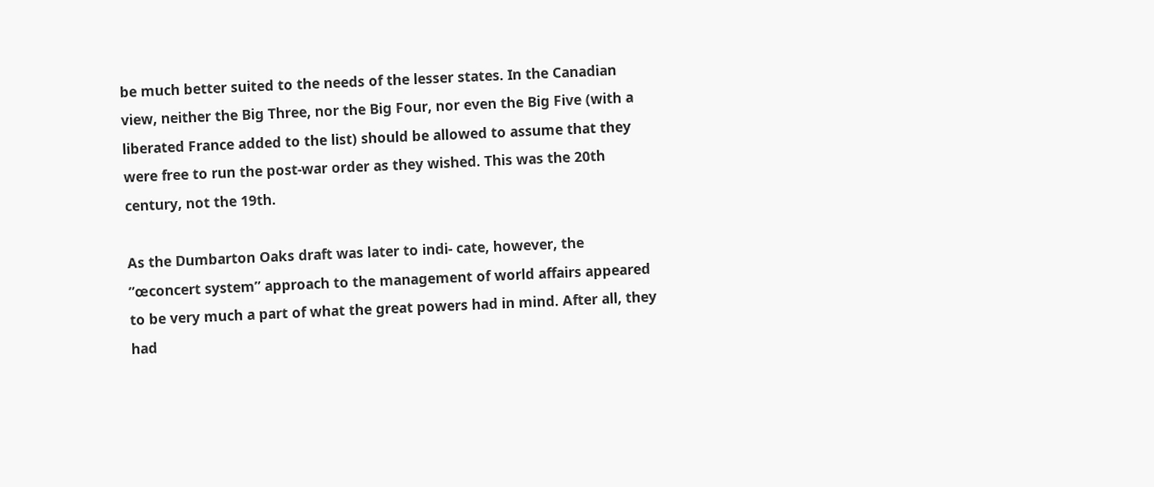be much better suited to the needs of the lesser states. In the Canadian view, neither the Big Three, nor the Big Four, nor even the Big Five (with a liberated France added to the list) should be allowed to assume that they were free to run the post-war order as they wished. This was the 20th century, not the 19th.

As the Dumbarton Oaks draft was later to indi- cate, however, the ”œconcert system” approach to the management of world affairs appeared to be very much a part of what the great powers had in mind. After all, they had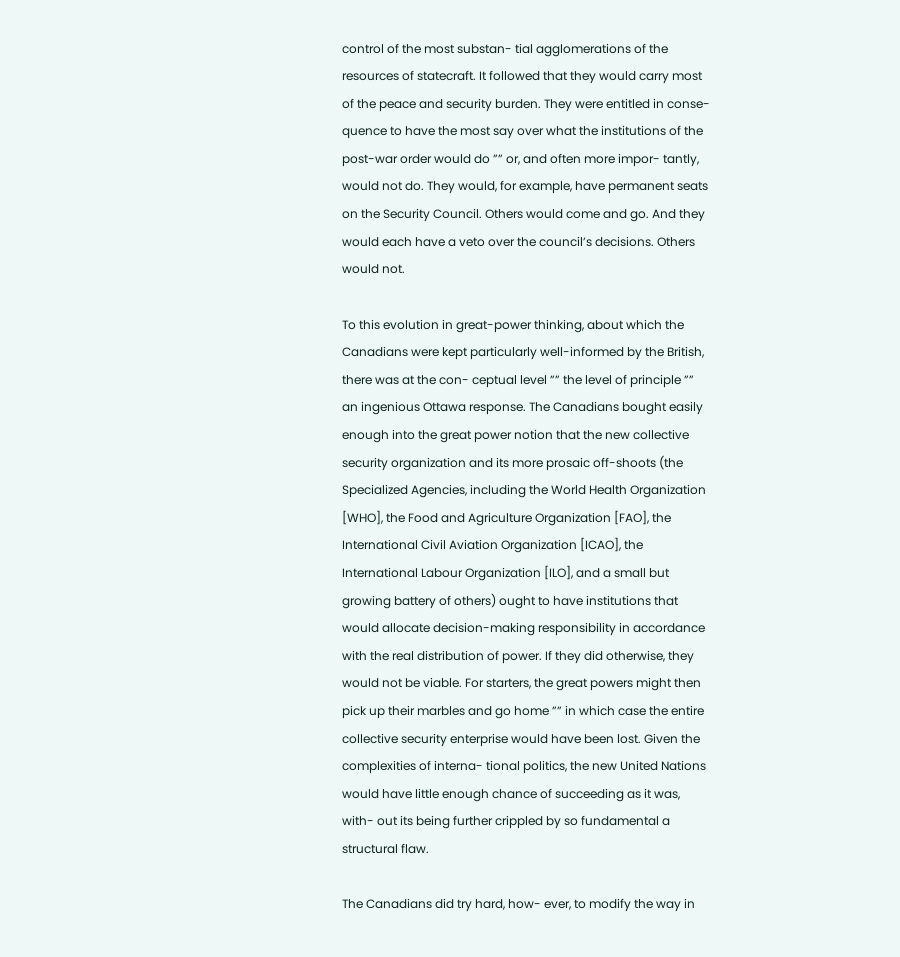control of the most substan- tial agglomerations of the resources of statecraft. It followed that they would carry most of the peace and security burden. They were entitled in conse- quence to have the most say over what the institutions of the post-war order would do ”” or, and often more impor- tantly, would not do. They would, for example, have permanent seats on the Security Council. Others would come and go. And they would each have a veto over the council’s decisions. Others would not.

To this evolution in great-power thinking, about which the Canadians were kept particularly well-informed by the British, there was at the con- ceptual level ”” the level of principle ”” an ingenious Ottawa response. The Canadians bought easily enough into the great power notion that the new collective security organization and its more prosaic off-shoots (the Specialized Agencies, including the World Health Organization [WHO], the Food and Agriculture Organization [FAO], the International Civil Aviation Organization [ICAO], the International Labour Organization [ILO], and a small but growing battery of others) ought to have institutions that would allocate decision-making responsibility in accordance with the real distribution of power. If they did otherwise, they would not be viable. For starters, the great powers might then pick up their marbles and go home ”” in which case the entire collective security enterprise would have been lost. Given the complexities of interna- tional politics, the new United Nations would have little enough chance of succeeding as it was, with- out its being further crippled by so fundamental a structural flaw.

The Canadians did try hard, how- ever, to modify the way in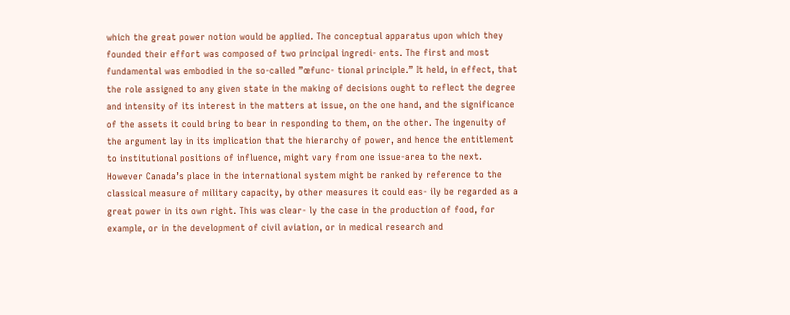which the great power notion would be applied. The conceptual apparatus upon which they founded their effort was composed of two principal ingredi- ents. The first and most fundamental was embodied in the so-called ”œfunc- tional principle.” It held, in effect, that the role assigned to any given state in the making of decisions ought to reflect the degree and intensity of its interest in the matters at issue, on the one hand, and the significance of the assets it could bring to bear in responding to them, on the other. The ingenuity of the argument lay in its implication that the hierarchy of power, and hence the entitlement to institutional positions of influence, might vary from one issue-area to the next. However Canada’s place in the international system might be ranked by reference to the classical measure of military capacity, by other measures it could eas- ily be regarded as a great power in its own right. This was clear- ly the case in the production of food, for example, or in the development of civil aviation, or in medical research and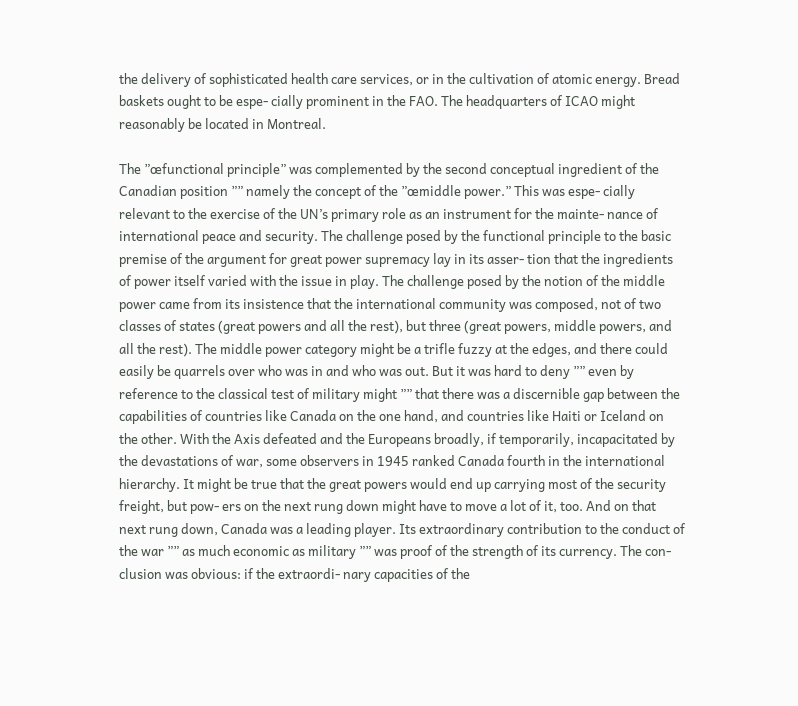the delivery of sophisticated health care services, or in the cultivation of atomic energy. Bread baskets ought to be espe- cially prominent in the FAO. The headquarters of ICAO might reasonably be located in Montreal.

The ”œfunctional principle” was complemented by the second conceptual ingredient of the Canadian position ”” namely the concept of the ”œmiddle power.” This was espe- cially relevant to the exercise of the UN’s primary role as an instrument for the mainte- nance of international peace and security. The challenge posed by the functional principle to the basic premise of the argument for great power supremacy lay in its asser- tion that the ingredients of power itself varied with the issue in play. The challenge posed by the notion of the middle power came from its insistence that the international community was composed, not of two classes of states (great powers and all the rest), but three (great powers, middle powers, and all the rest). The middle power category might be a trifle fuzzy at the edges, and there could easily be quarrels over who was in and who was out. But it was hard to deny ”” even by reference to the classical test of military might ”” that there was a discernible gap between the capabilities of countries like Canada on the one hand, and countries like Haiti or Iceland on the other. With the Axis defeated and the Europeans broadly, if temporarily, incapacitated by the devastations of war, some observers in 1945 ranked Canada fourth in the international hierarchy. It might be true that the great powers would end up carrying most of the security freight, but pow- ers on the next rung down might have to move a lot of it, too. And on that next rung down, Canada was a leading player. Its extraordinary contribution to the conduct of the war ”” as much economic as military ”” was proof of the strength of its currency. The con- clusion was obvious: if the extraordi- nary capacities of the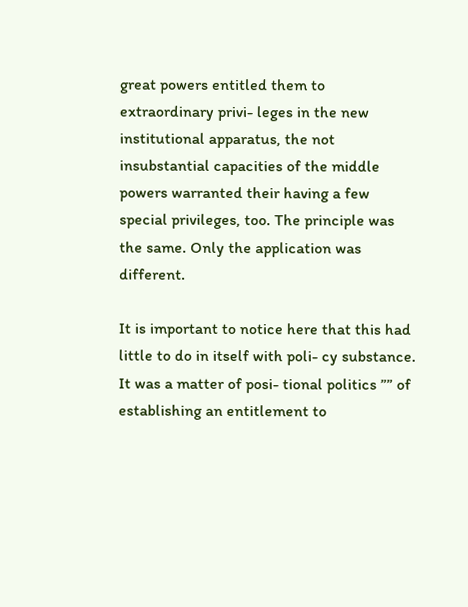great powers entitled them to extraordinary privi- leges in the new institutional apparatus, the not insubstantial capacities of the middle powers warranted their having a few special privileges, too. The principle was the same. Only the application was different.

It is important to notice here that this had little to do in itself with poli- cy substance. It was a matter of posi- tional politics ”” of establishing an entitlement to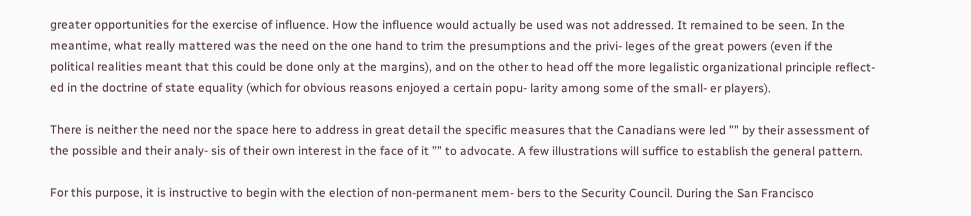greater opportunities for the exercise of influence. How the influence would actually be used was not addressed. It remained to be seen. In the meantime, what really mattered was the need on the one hand to trim the presumptions and the privi- leges of the great powers (even if the political realities meant that this could be done only at the margins), and on the other to head off the more legalistic organizational principle reflect- ed in the doctrine of state equality (which for obvious reasons enjoyed a certain popu- larity among some of the small- er players).

There is neither the need nor the space here to address in great detail the specific measures that the Canadians were led ”” by their assessment of the possible and their analy- sis of their own interest in the face of it ”” to advocate. A few illustrations will suffice to establish the general pattern.

For this purpose, it is instructive to begin with the election of non-permanent mem- bers to the Security Council. During the San Francisco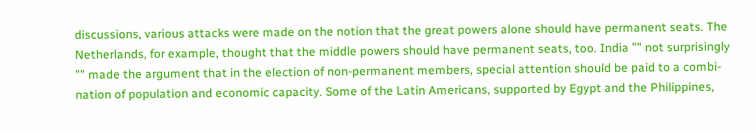discussions, various attacks were made on the notion that the great powers alone should have permanent seats. The Netherlands, for example, thought that the middle powers should have permanent seats, too. India ”” not surprisingly ”” made the argument that in the election of non-permanent members, special attention should be paid to a combi- nation of population and economic capacity. Some of the Latin Americans, supported by Egypt and the Philippines,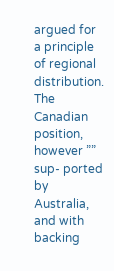argued for a principle of regional distribution. The Canadian position, however ”” sup- ported by Australia, and with backing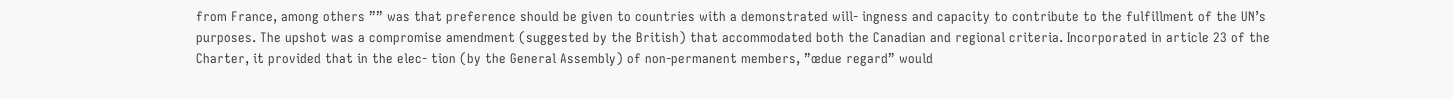from France, among others ”” was that preference should be given to countries with a demonstrated will- ingness and capacity to contribute to the fulfillment of the UN’s purposes. The upshot was a compromise amendment (suggested by the British) that accommodated both the Canadian and regional criteria. Incorporated in article 23 of the Charter, it provided that in the elec- tion (by the General Assembly) of non-permanent members, ”œdue regard” would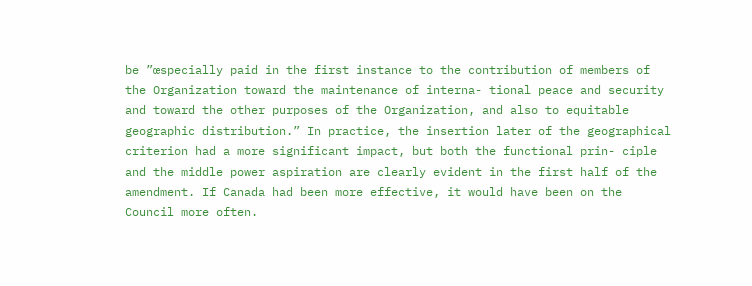be ”œspecially paid in the first instance to the contribution of members of the Organization toward the maintenance of interna- tional peace and security and toward the other purposes of the Organization, and also to equitable geographic distribution.” In practice, the insertion later of the geographical criterion had a more significant impact, but both the functional prin- ciple and the middle power aspiration are clearly evident in the first half of the amendment. If Canada had been more effective, it would have been on the Council more often.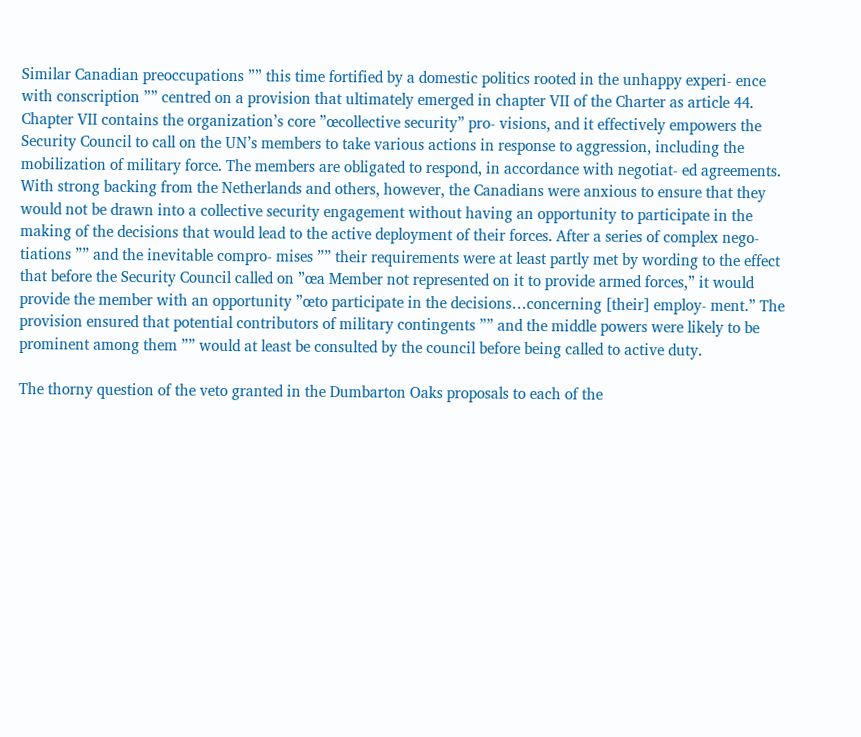Similar Canadian preoccupations ”” this time fortified by a domestic politics rooted in the unhappy experi- ence with conscription ”” centred on a provision that ultimately emerged in chapter VII of the Charter as article 44. Chapter VII contains the organization’s core ”œcollective security” pro- visions, and it effectively empowers the Security Council to call on the UN’s members to take various actions in response to aggression, including the mobilization of military force. The members are obligated to respond, in accordance with negotiat- ed agreements. With strong backing from the Netherlands and others, however, the Canadians were anxious to ensure that they would not be drawn into a collective security engagement without having an opportunity to participate in the making of the decisions that would lead to the active deployment of their forces. After a series of complex nego- tiations ”” and the inevitable compro- mises ”” their requirements were at least partly met by wording to the effect that before the Security Council called on ”œa Member not represented on it to provide armed forces,” it would provide the member with an opportunity ”œto participate in the decisions…concerning [their] employ- ment.” The provision ensured that potential contributors of military contingents ”” and the middle powers were likely to be prominent among them ”” would at least be consulted by the council before being called to active duty.

The thorny question of the veto granted in the Dumbarton Oaks proposals to each of the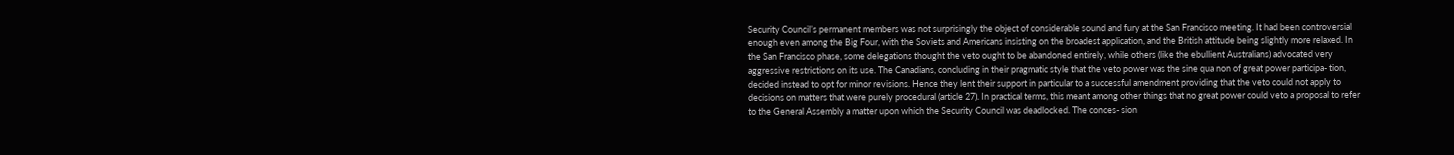Security Council’s permanent members was not surprisingly the object of considerable sound and fury at the San Francisco meeting. It had been controversial enough even among the Big Four, with the Soviets and Americans insisting on the broadest application, and the British attitude being slightly more relaxed. In the San Francisco phase, some delegations thought the veto ought to be abandoned entirely, while others (like the ebullient Australians) advocated very aggressive restrictions on its use. The Canadians, concluding in their pragmatic style that the veto power was the sine qua non of great power participa- tion, decided instead to opt for minor revisions. Hence they lent their support in particular to a successful amendment providing that the veto could not apply to decisions on matters that were purely procedural (article 27). In practical terms, this meant among other things that no great power could veto a proposal to refer to the General Assembly a matter upon which the Security Council was deadlocked. The conces- sion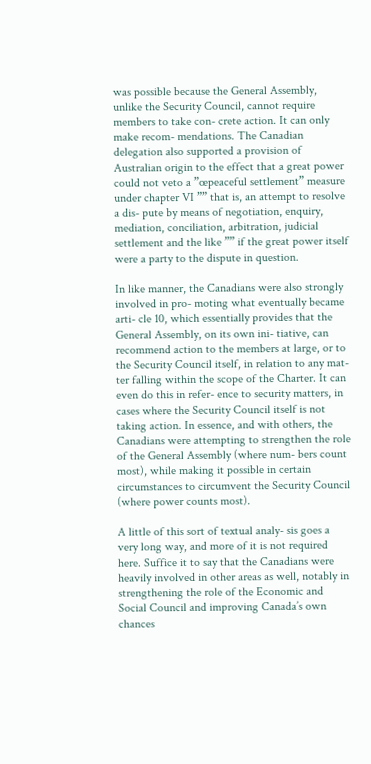was possible because the General Assembly, unlike the Security Council, cannot require members to take con- crete action. It can only make recom- mendations. The Canadian delegation also supported a provision of Australian origin to the effect that a great power could not veto a ”œpeaceful settlement” measure under chapter VI ”” that is, an attempt to resolve a dis- pute by means of negotiation, enquiry, mediation, conciliation, arbitration, judicial settlement and the like ”” if the great power itself were a party to the dispute in question.

In like manner, the Canadians were also strongly involved in pro- moting what eventually became arti- cle 10, which essentially provides that the General Assembly, on its own ini- tiative, can recommend action to the members at large, or to the Security Council itself, in relation to any mat- ter falling within the scope of the Charter. It can even do this in refer- ence to security matters, in cases where the Security Council itself is not taking action. In essence, and with others, the Canadians were attempting to strengthen the role of the General Assembly (where num- bers count most), while making it possible in certain circumstances to circumvent the Security Council (where power counts most).

A little of this sort of textual analy- sis goes a very long way, and more of it is not required here. Suffice it to say that the Canadians were heavily involved in other areas as well, notably in strengthening the role of the Economic and Social Council and improving Canada’s own chances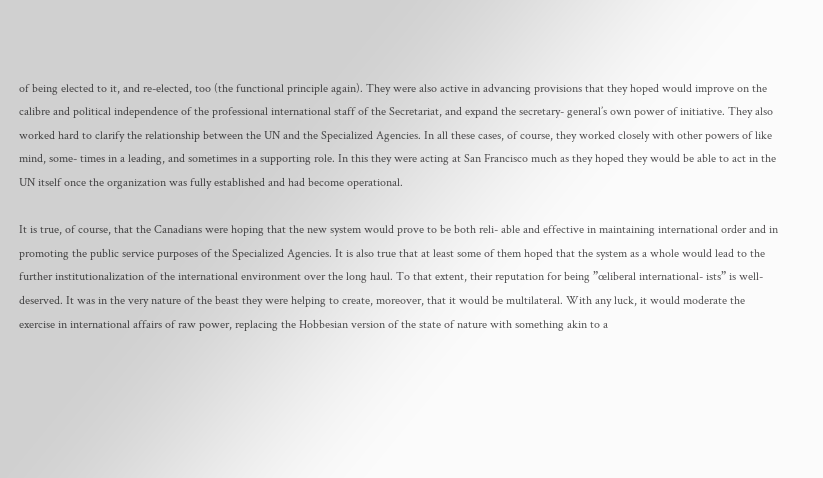of being elected to it, and re-elected, too (the functional principle again). They were also active in advancing provisions that they hoped would improve on the calibre and political independence of the professional international staff of the Secretariat, and expand the secretary- general’s own power of initiative. They also worked hard to clarify the relationship between the UN and the Specialized Agencies. In all these cases, of course, they worked closely with other powers of like mind, some- times in a leading, and sometimes in a supporting role. In this they were acting at San Francisco much as they hoped they would be able to act in the UN itself once the organization was fully established and had become operational.

It is true, of course, that the Canadians were hoping that the new system would prove to be both reli- able and effective in maintaining international order and in promoting the public service purposes of the Specialized Agencies. It is also true that at least some of them hoped that the system as a whole would lead to the further institutionalization of the international environment over the long haul. To that extent, their reputation for being ”œliberal international- ists” is well-deserved. It was in the very nature of the beast they were helping to create, moreover, that it would be multilateral. With any luck, it would moderate the exercise in international affairs of raw power, replacing the Hobbesian version of the state of nature with something akin to a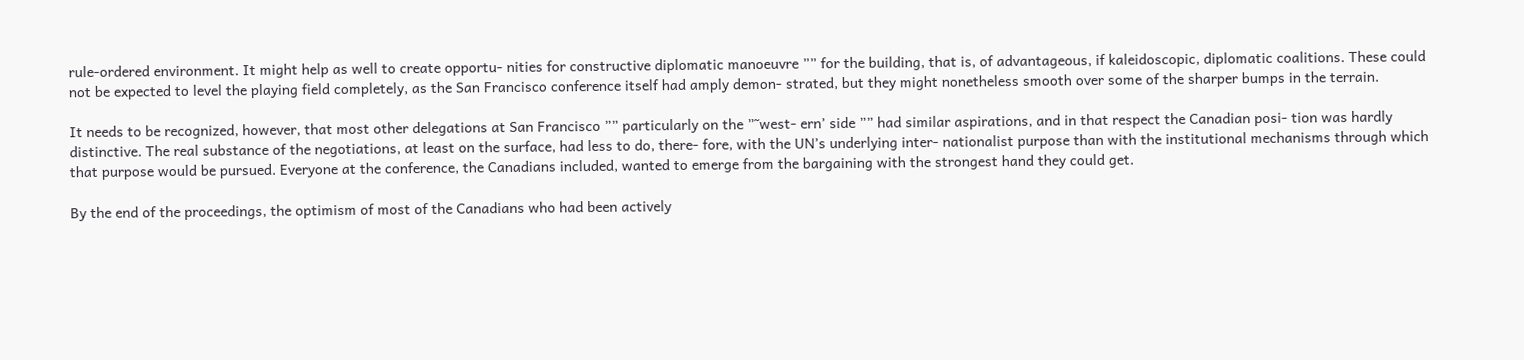rule-ordered environment. It might help as well to create opportu- nities for constructive diplomatic manoeuvre ”” for the building, that is, of advantageous, if kaleidoscopic, diplomatic coalitions. These could not be expected to level the playing field completely, as the San Francisco conference itself had amply demon- strated, but they might nonetheless smooth over some of the sharper bumps in the terrain.

It needs to be recognized, however, that most other delegations at San Francisco ”” particularly on the ”˜west- ern’ side ”” had similar aspirations, and in that respect the Canadian posi- tion was hardly distinctive. The real substance of the negotiations, at least on the surface, had less to do, there- fore, with the UN’s underlying inter- nationalist purpose than with the institutional mechanisms through which that purpose would be pursued. Everyone at the conference, the Canadians included, wanted to emerge from the bargaining with the strongest hand they could get.

By the end of the proceedings, the optimism of most of the Canadians who had been actively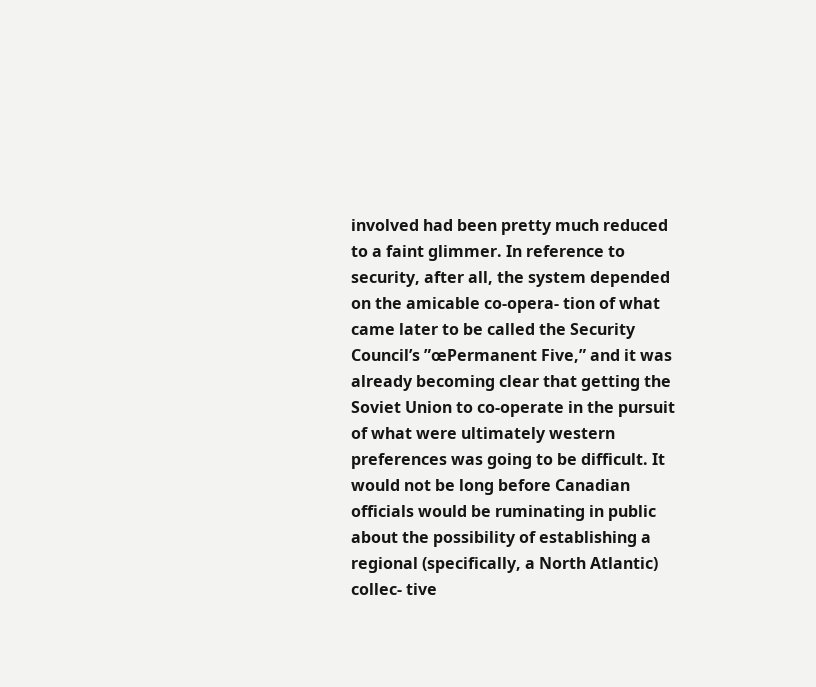involved had been pretty much reduced to a faint glimmer. In reference to security, after all, the system depended on the amicable co-opera- tion of what came later to be called the Security Council’s ”œPermanent Five,” and it was already becoming clear that getting the Soviet Union to co-operate in the pursuit of what were ultimately western preferences was going to be difficult. It would not be long before Canadian officials would be ruminating in public about the possibility of establishing a regional (specifically, a North Atlantic) collec- tive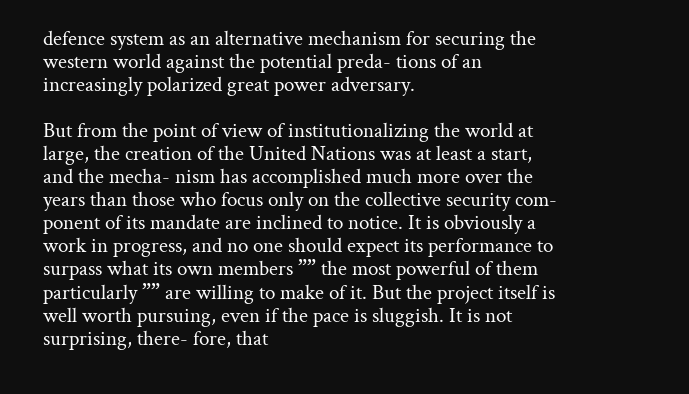defence system as an alternative mechanism for securing the western world against the potential preda- tions of an increasingly polarized great power adversary.

But from the point of view of institutionalizing the world at large, the creation of the United Nations was at least a start, and the mecha- nism has accomplished much more over the years than those who focus only on the collective security com- ponent of its mandate are inclined to notice. It is obviously a work in progress, and no one should expect its performance to surpass what its own members ”” the most powerful of them particularly ”” are willing to make of it. But the project itself is well worth pursuing, even if the pace is sluggish. It is not surprising, there- fore, that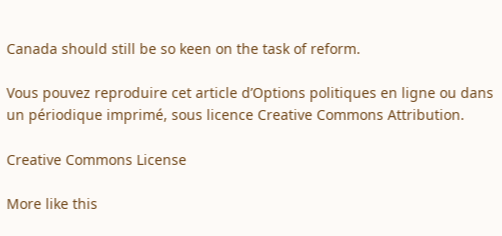Canada should still be so keen on the task of reform.

Vous pouvez reproduire cet article d’Options politiques en ligne ou dans un périodique imprimé, sous licence Creative Commons Attribution.

Creative Commons License

More like this